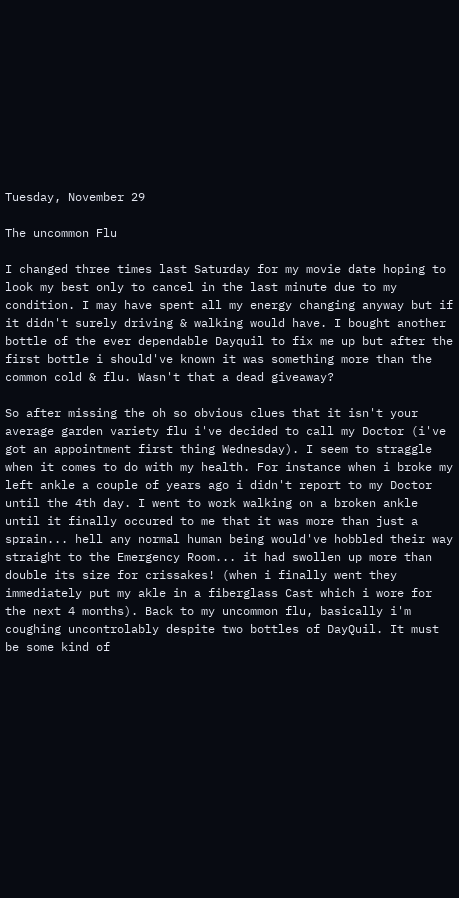Tuesday, November 29

The uncommon Flu

I changed three times last Saturday for my movie date hoping to look my best only to cancel in the last minute due to my condition. I may have spent all my energy changing anyway but if it didn't surely driving & walking would have. I bought another bottle of the ever dependable Dayquil to fix me up but after the first bottle i should've known it was something more than the common cold & flu. Wasn't that a dead giveaway?

So after missing the oh so obvious clues that it isn't your average garden variety flu i've decided to call my Doctor (i've got an appointment first thing Wednesday). I seem to straggle when it comes to do with my health. For instance when i broke my left ankle a couple of years ago i didn't report to my Doctor until the 4th day. I went to work walking on a broken ankle until it finally occured to me that it was more than just a sprain... hell any normal human being would've hobbled their way straight to the Emergency Room... it had swollen up more than double its size for crissakes! (when i finally went they immediately put my akle in a fiberglass Cast which i wore for the next 4 months). Back to my uncommon flu, basically i'm coughing uncontrolably despite two bottles of DayQuil. It must be some kind of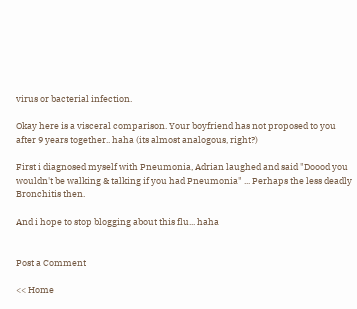virus or bacterial infection.

Okay here is a visceral comparison. Your boyfriend has not proposed to you after 9 years together.. haha (its almost analogous, right?)

First i diagnosed myself with Pneumonia, Adrian laughed and said "Doood you wouldn't be walking & talking if you had Pneumonia" ... Perhaps the less deadly Bronchitis then.

And i hope to stop blogging about this flu... haha


Post a Comment

<< Home